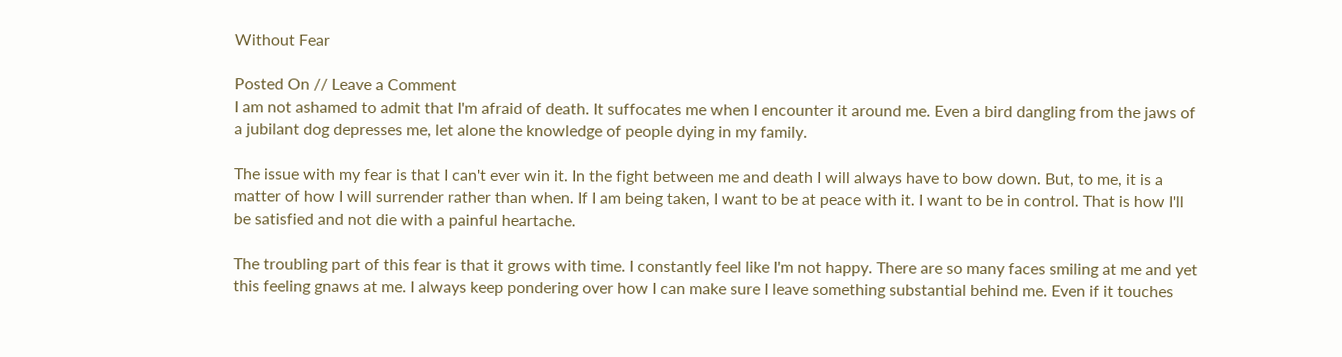Without Fear

Posted On // Leave a Comment
I am not ashamed to admit that I'm afraid of death. It suffocates me when I encounter it around me. Even a bird dangling from the jaws of a jubilant dog depresses me, let alone the knowledge of people dying in my family.

The issue with my fear is that I can't ever win it. In the fight between me and death I will always have to bow down. But, to me, it is a matter of how I will surrender rather than when. If I am being taken, I want to be at peace with it. I want to be in control. That is how I'll be satisfied and not die with a painful heartache.

The troubling part of this fear is that it grows with time. I constantly feel like I'm not happy. There are so many faces smiling at me and yet this feeling gnaws at me. I always keep pondering over how I can make sure I leave something substantial behind me. Even if it touches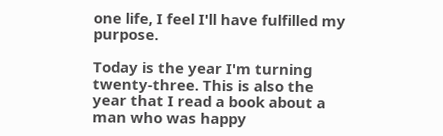one life, I feel I'll have fulfilled my purpose.

Today is the year I'm turning twenty-three. This is also the year that I read a book about a man who was happy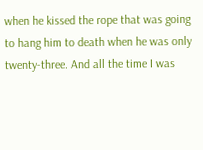when he kissed the rope that was going to hang him to death when he was only twenty-three. And all the time I was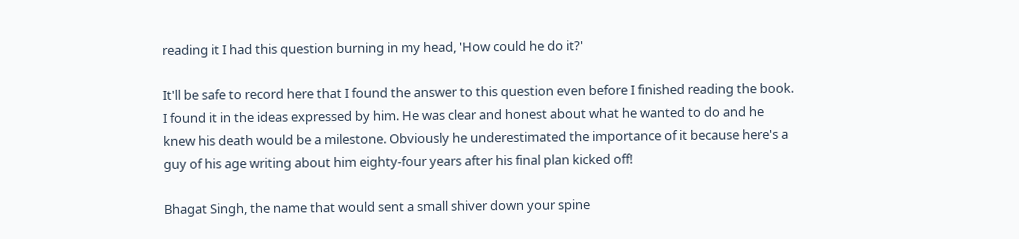reading it I had this question burning in my head, 'How could he do it?'

It'll be safe to record here that I found the answer to this question even before I finished reading the book. I found it in the ideas expressed by him. He was clear and honest about what he wanted to do and he knew his death would be a milestone. Obviously he underestimated the importance of it because here's a guy of his age writing about him eighty-four years after his final plan kicked off!

Bhagat Singh, the name that would sent a small shiver down your spine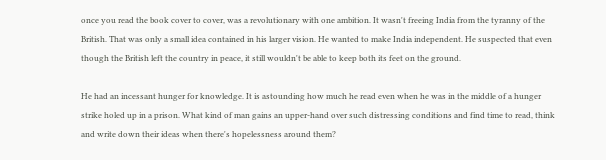once you read the book cover to cover, was a revolutionary with one ambition. It wasn't freeing India from the tyranny of the British. That was only a small idea contained in his larger vision. He wanted to make India independent. He suspected that even though the British left the country in peace, it still wouldn't be able to keep both its feet on the ground.

He had an incessant hunger for knowledge. It is astounding how much he read even when he was in the middle of a hunger strike holed up in a prison. What kind of man gains an upper-hand over such distressing conditions and find time to read, think and write down their ideas when there's hopelessness around them?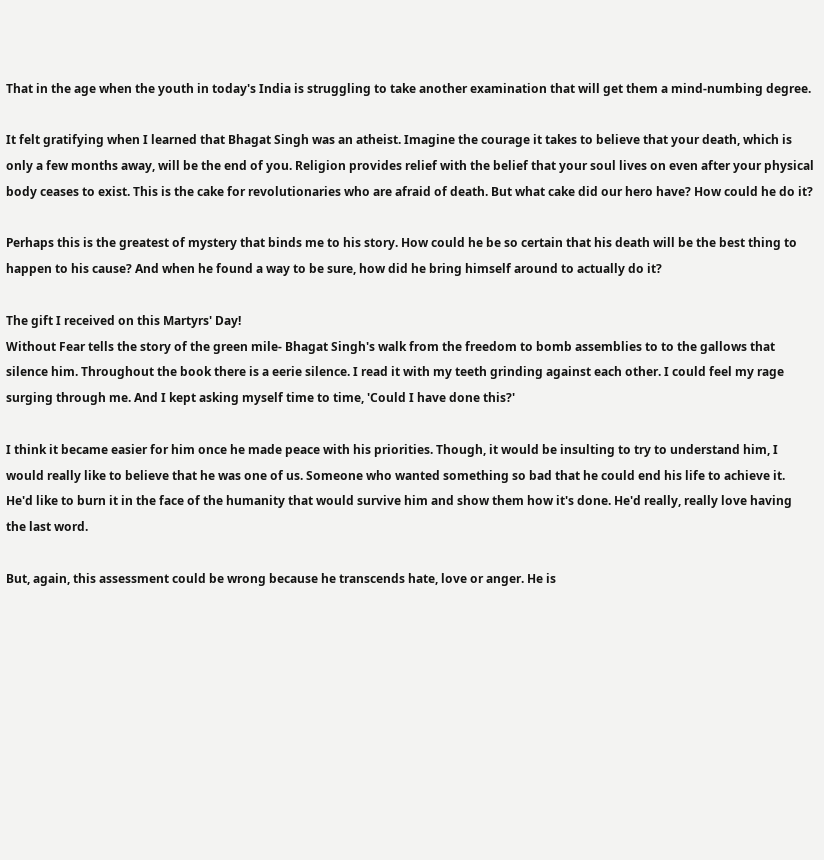That in the age when the youth in today's India is struggling to take another examination that will get them a mind-numbing degree.

It felt gratifying when I learned that Bhagat Singh was an atheist. Imagine the courage it takes to believe that your death, which is only a few months away, will be the end of you. Religion provides relief with the belief that your soul lives on even after your physical body ceases to exist. This is the cake for revolutionaries who are afraid of death. But what cake did our hero have? How could he do it?

Perhaps this is the greatest of mystery that binds me to his story. How could he be so certain that his death will be the best thing to happen to his cause? And when he found a way to be sure, how did he bring himself around to actually do it?

The gift I received on this Martyrs' Day!
Without Fear tells the story of the green mile- Bhagat Singh's walk from the freedom to bomb assemblies to to the gallows that silence him. Throughout the book there is a eerie silence. I read it with my teeth grinding against each other. I could feel my rage surging through me. And I kept asking myself time to time, 'Could I have done this?'

I think it became easier for him once he made peace with his priorities. Though, it would be insulting to try to understand him, I would really like to believe that he was one of us. Someone who wanted something so bad that he could end his life to achieve it. He'd like to burn it in the face of the humanity that would survive him and show them how it's done. He'd really, really love having the last word.

But, again, this assessment could be wrong because he transcends hate, love or anger. He is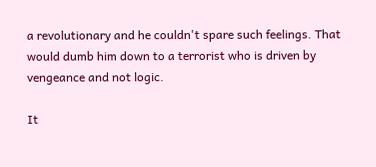a revolutionary and he couldn't spare such feelings. That would dumb him down to a terrorist who is driven by vengeance and not logic.

It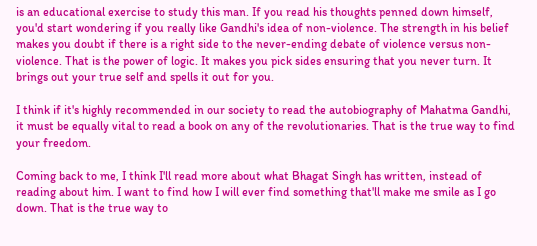is an educational exercise to study this man. If you read his thoughts penned down himself, you'd start wondering if you really like Gandhi's idea of non-violence. The strength in his belief makes you doubt if there is a right side to the never-ending debate of violence versus non-violence. That is the power of logic. It makes you pick sides ensuring that you never turn. It brings out your true self and spells it out for you.

I think if it's highly recommended in our society to read the autobiography of Mahatma Gandhi, it must be equally vital to read a book on any of the revolutionaries. That is the true way to find your freedom.

Coming back to me, I think I'll read more about what Bhagat Singh has written, instead of reading about him. I want to find how I will ever find something that'll make me smile as I go down. That is the true way to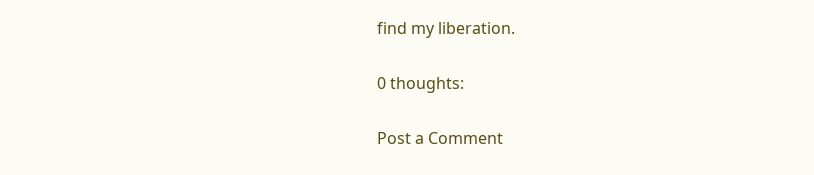find my liberation.

0 thoughts:

Post a Comment